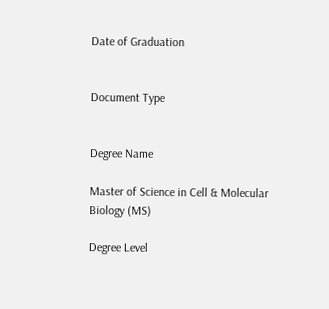Date of Graduation


Document Type


Degree Name

Master of Science in Cell & Molecular Biology (MS)

Degree Level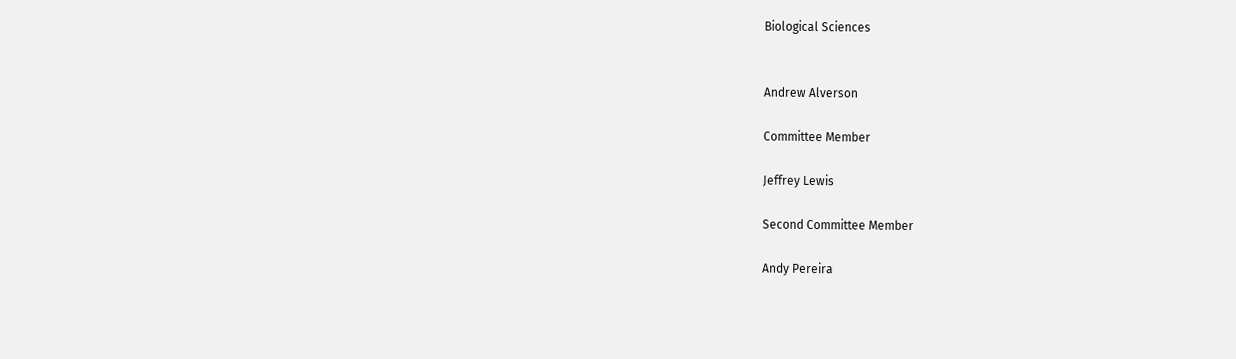Biological Sciences


Andrew Alverson

Committee Member

Jeffrey Lewis

Second Committee Member

Andy Pereira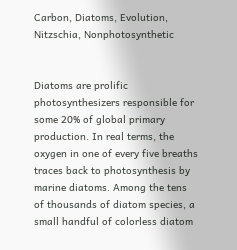Carbon, Diatoms, Evolution, Nitzschia, Nonphotosynthetic


Diatoms are prolific photosynthesizers responsible for some 20% of global primary production. In real terms, the oxygen in one of every five breaths traces back to photosynthesis by marine diatoms. Among the tens of thousands of diatom species, a small handful of colorless diatom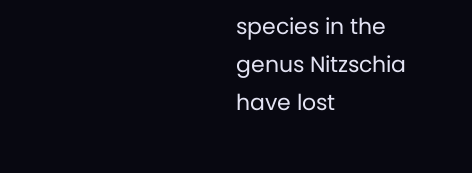species in the genus Nitzschia have lost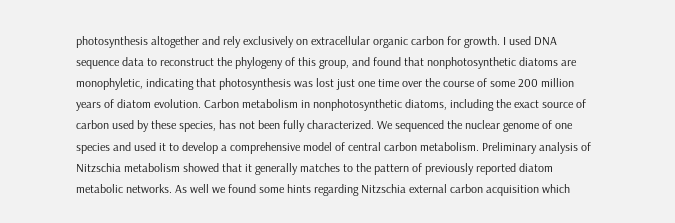photosynthesis altogether and rely exclusively on extracellular organic carbon for growth. I used DNA sequence data to reconstruct the phylogeny of this group, and found that nonphotosynthetic diatoms are monophyletic, indicating that photosynthesis was lost just one time over the course of some 200 million years of diatom evolution. Carbon metabolism in nonphotosynthetic diatoms, including the exact source of carbon used by these species, has not been fully characterized. We sequenced the nuclear genome of one species and used it to develop a comprehensive model of central carbon metabolism. Preliminary analysis of Nitzschia metabolism showed that it generally matches to the pattern of previously reported diatom metabolic networks. As well we found some hints regarding Nitzschia external carbon acquisition which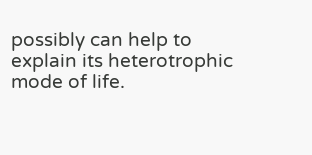possibly can help to explain its heterotrophic mode of life.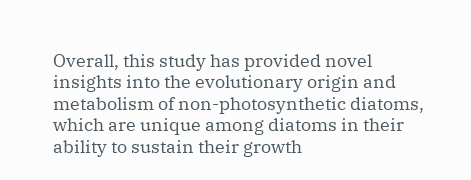Overall, this study has provided novel insights into the evolutionary origin and metabolism of non-photosynthetic diatoms, which are unique among diatoms in their ability to sustain their growth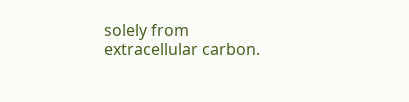solely from extracellular carbon.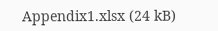Appendix1.xlsx (24 kB)